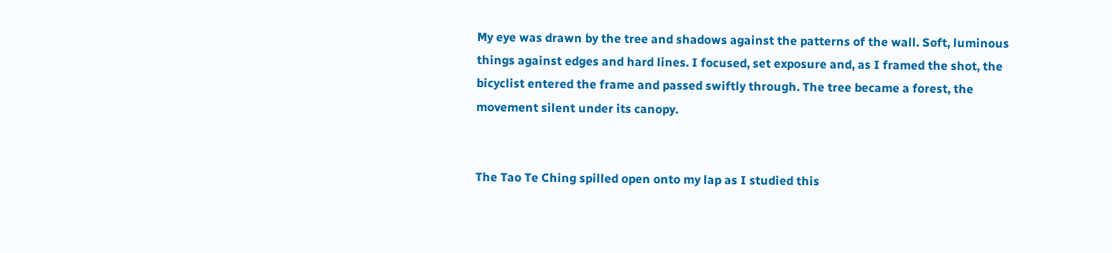My eye was drawn by the tree and shadows against the patterns of the wall. Soft, luminous things against edges and hard lines. I focused, set exposure and, as I framed the shot, the bicyclist entered the frame and passed swiftly through. The tree became a forest, the movement silent under its canopy.


The Tao Te Ching spilled open onto my lap as I studied this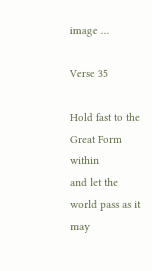image …

Verse 35

Hold fast to the Great Form within
and let the world pass as it may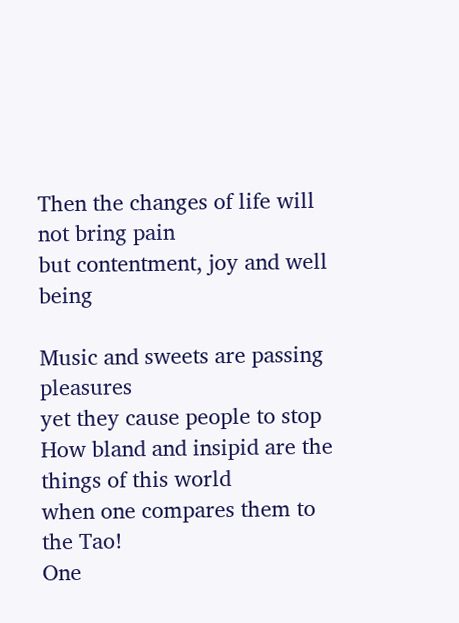Then the changes of life will not bring pain
but contentment, joy and well being

Music and sweets are passing pleasures
yet they cause people to stop
How bland and insipid are the things of this world
when one compares them to the Tao!
One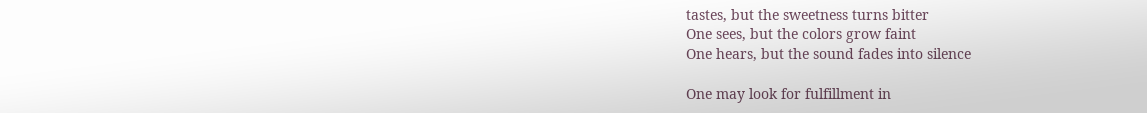tastes, but the sweetness turns bitter
One sees, but the colors grow faint
One hears, but the sound fades into silence

One may look for fulfillment in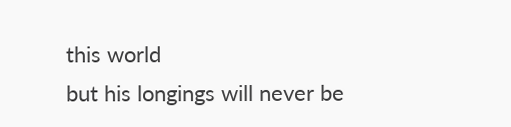this world
but his longings will never be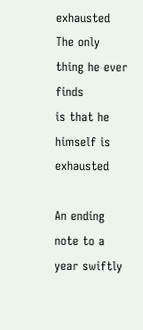exhausted
The only thing he ever finds
is that he himself is exhausted

An ending note to a year swiftly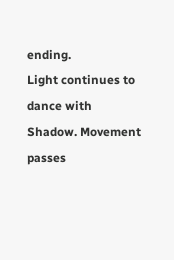ending.
Light continues to dance with Shadow. Movement passes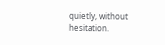quietly, without hesitation.